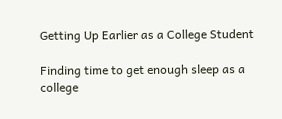Getting Up Earlier as a College Student

Finding time to get enough sleep as a college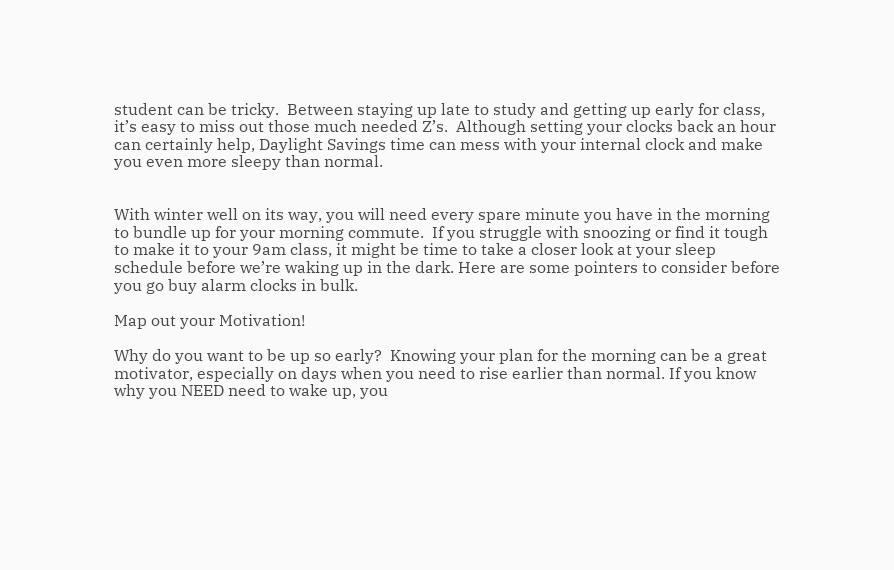student can be tricky.  Between staying up late to study and getting up early for class, it’s easy to miss out those much needed Z’s.  Although setting your clocks back an hour can certainly help, Daylight Savings time can mess with your internal clock and make you even more sleepy than normal.


With winter well on its way, you will need every spare minute you have in the morning to bundle up for your morning commute.  If you struggle with snoozing or find it tough to make it to your 9am class, it might be time to take a closer look at your sleep schedule before we’re waking up in the dark. Here are some pointers to consider before you go buy alarm clocks in bulk.

Map out your Motivation!

Why do you want to be up so early?  Knowing your plan for the morning can be a great motivator, especially on days when you need to rise earlier than normal. If you know why you NEED need to wake up, you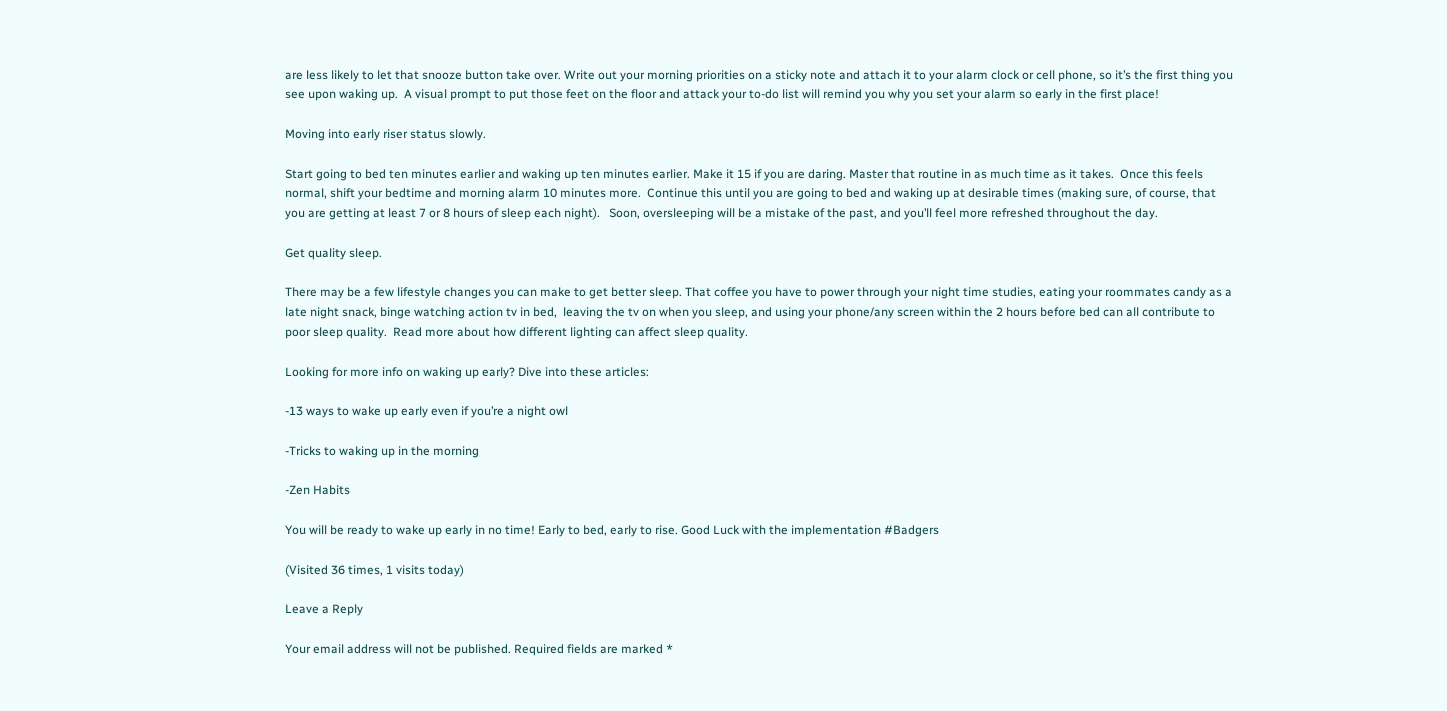are less likely to let that snooze button take over. Write out your morning priorities on a sticky note and attach it to your alarm clock or cell phone, so it’s the first thing you see upon waking up.  A visual prompt to put those feet on the floor and attack your to-do list will remind you why you set your alarm so early in the first place!

Moving into early riser status slowly.

Start going to bed ten minutes earlier and waking up ten minutes earlier. Make it 15 if you are daring. Master that routine in as much time as it takes.  Once this feels normal, shift your bedtime and morning alarm 10 minutes more.  Continue this until you are going to bed and waking up at desirable times (making sure, of course, that you are getting at least 7 or 8 hours of sleep each night).   Soon, oversleeping will be a mistake of the past, and you’ll feel more refreshed throughout the day.

Get quality sleep.

There may be a few lifestyle changes you can make to get better sleep. That coffee you have to power through your night time studies, eating your roommates candy as a late night snack, binge watching action tv in bed,  leaving the tv on when you sleep, and using your phone/any screen within the 2 hours before bed can all contribute to poor sleep quality.  Read more about how different lighting can affect sleep quality.

Looking for more info on waking up early? Dive into these articles:

-13 ways to wake up early even if you’re a night owl

-Tricks to waking up in the morning

-Zen Habits

You will be ready to wake up early in no time! Early to bed, early to rise. Good Luck with the implementation #Badgers

(Visited 36 times, 1 visits today)

Leave a Reply

Your email address will not be published. Required fields are marked *